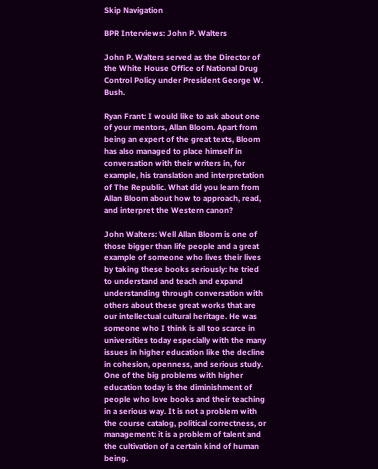Skip Navigation

BPR Interviews: John P. Walters

John P. Walters served as the Director of the White House Office of National Drug Control Policy under President George W. Bush.

Ryan Frant: I would like to ask about one of your mentors, Allan Bloom. Apart from being an expert of the great texts, Bloom has also managed to place himself in conversation with their writers in, for example, his translation and interpretation of The Republic. What did you learn from Allan Bloom about how to approach, read, and interpret the Western canon?

John Walters: Well Allan Bloom is one of those bigger than life people and a great example of someone who lives their lives by taking these books seriously: he tried to understand and teach and expand understanding through conversation with others about these great works that are our intellectual cultural heritage. He was someone who I think is all too scarce in universities today especially with the many issues in higher education like the decline in cohesion, openness, and serious study. One of the big problems with higher education today is the diminishment of people who love books and their teaching in a serious way. It is not a problem with the course catalog, political correctness, or management: it is a problem of talent and the cultivation of a certain kind of human being.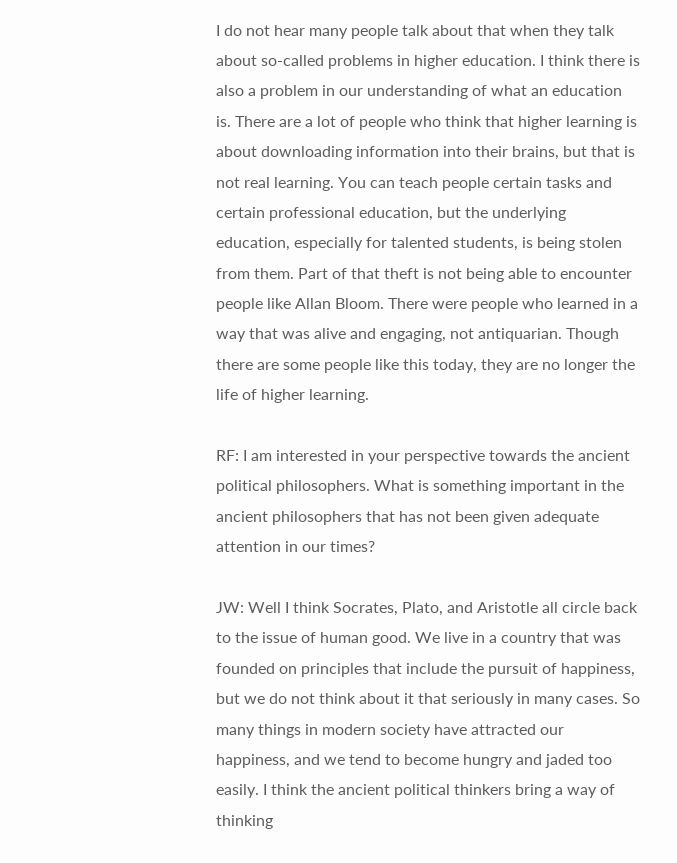I do not hear many people talk about that when they talk about so-called problems in higher education. I think there is also a problem in our understanding of what an education is. There are a lot of people who think that higher learning is about downloading information into their brains, but that is not real learning. You can teach people certain tasks and certain professional education, but the underlying education, especially for talented students, is being stolen from them. Part of that theft is not being able to encounter people like Allan Bloom. There were people who learned in a way that was alive and engaging, not antiquarian. Though there are some people like this today, they are no longer the life of higher learning.

RF: I am interested in your perspective towards the ancient political philosophers. What is something important in the ancient philosophers that has not been given adequate attention in our times?

JW: Well I think Socrates, Plato, and Aristotle all circle back to the issue of human good. We live in a country that was founded on principles that include the pursuit of happiness, but we do not think about it that seriously in many cases. So many things in modern society have attracted our happiness, and we tend to become hungry and jaded too easily. I think the ancient political thinkers bring a way of thinking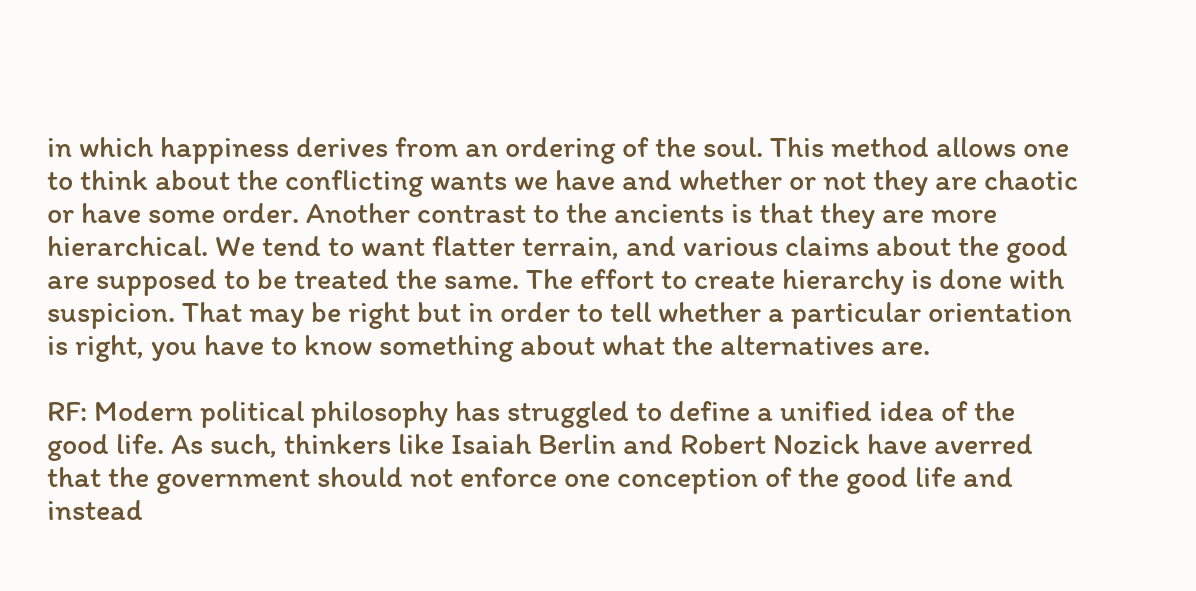in which happiness derives from an ordering of the soul. This method allows one to think about the conflicting wants we have and whether or not they are chaotic or have some order. Another contrast to the ancients is that they are more hierarchical. We tend to want flatter terrain, and various claims about the good are supposed to be treated the same. The effort to create hierarchy is done with suspicion. That may be right but in order to tell whether a particular orientation is right, you have to know something about what the alternatives are.

RF: Modern political philosophy has struggled to define a unified idea of the good life. As such, thinkers like Isaiah Berlin and Robert Nozick have averred that the government should not enforce one conception of the good life and instead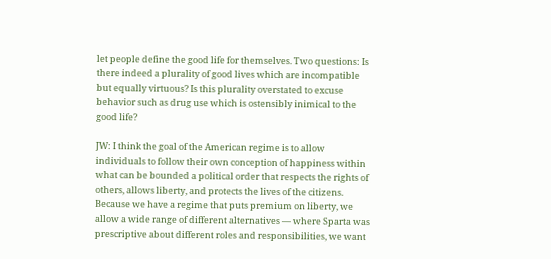let people define the good life for themselves. Two questions: Is there indeed a plurality of good lives which are incompatible but equally virtuous? Is this plurality overstated to excuse behavior such as drug use which is ostensibly inimical to the good life?

JW: I think the goal of the American regime is to allow individuals to follow their own conception of happiness within what can be bounded a political order that respects the rights of others, allows liberty, and protects the lives of the citizens. Because we have a regime that puts premium on liberty, we allow a wide range of different alternatives — where Sparta was prescriptive about different roles and responsibilities, we want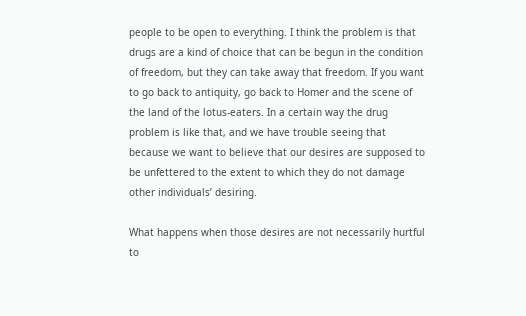people to be open to everything. I think the problem is that drugs are a kind of choice that can be begun in the condition of freedom, but they can take away that freedom. If you want to go back to antiquity, go back to Homer and the scene of the land of the lotus-eaters. In a certain way the drug problem is like that, and we have trouble seeing that because we want to believe that our desires are supposed to be unfettered to the extent to which they do not damage other individuals’ desiring.

What happens when those desires are not necessarily hurtful to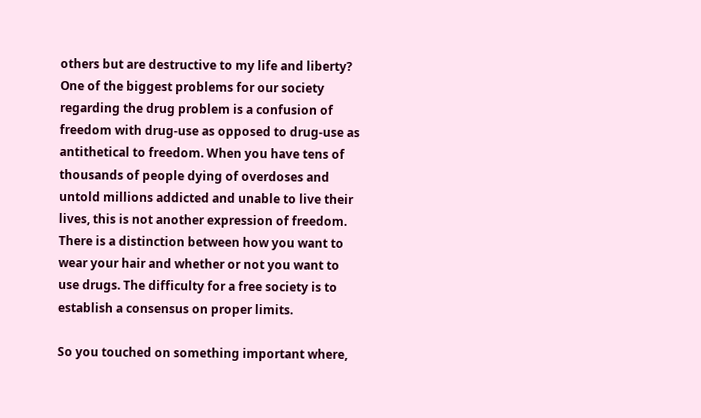others but are destructive to my life and liberty? One of the biggest problems for our society regarding the drug problem is a confusion of freedom with drug-use as opposed to drug-use as antithetical to freedom. When you have tens of thousands of people dying of overdoses and untold millions addicted and unable to live their lives, this is not another expression of freedom. There is a distinction between how you want to wear your hair and whether or not you want to use drugs. The difficulty for a free society is to establish a consensus on proper limits.

So you touched on something important where,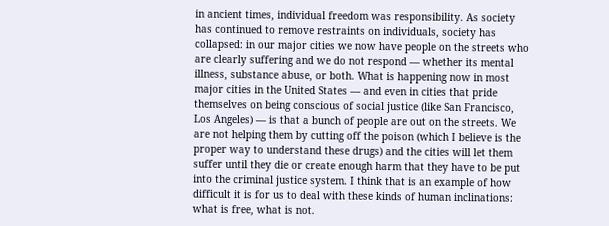in ancient times, individual freedom was responsibility. As society has continued to remove restraints on individuals, society has collapsed: in our major cities we now have people on the streets who are clearly suffering and we do not respond — whether its mental illness, substance abuse, or both. What is happening now in most major cities in the United States — and even in cities that pride themselves on being conscious of social justice (like San Francisco, Los Angeles) — is that a bunch of people are out on the streets. We are not helping them by cutting off the poison (which I believe is the proper way to understand these drugs) and the cities will let them suffer until they die or create enough harm that they have to be put into the criminal justice system. I think that is an example of how difficult it is for us to deal with these kinds of human inclinations: what is free, what is not.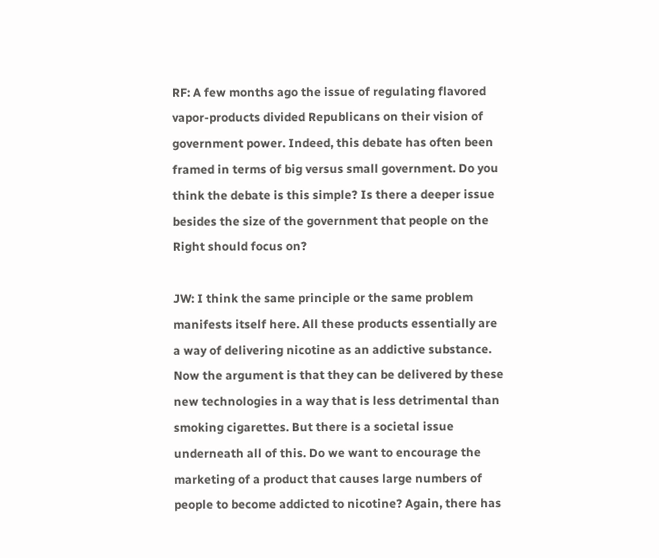RF: A few months ago the issue of regulating flavored vapor-products divided Republicans on their vision of government power. Indeed, this debate has often been framed in terms of big versus small government. Do you think the debate is this simple? Is there a deeper issue besides the size of the government that people on the Right should focus on?

JW: I think the same principle or the same problem manifests itself here. All these products essentially are a way of delivering nicotine as an addictive substance. Now the argument is that they can be delivered by these new technologies in a way that is less detrimental than smoking cigarettes. But there is a societal issue underneath all of this. Do we want to encourage the marketing of a product that causes large numbers of people to become addicted to nicotine? Again, there has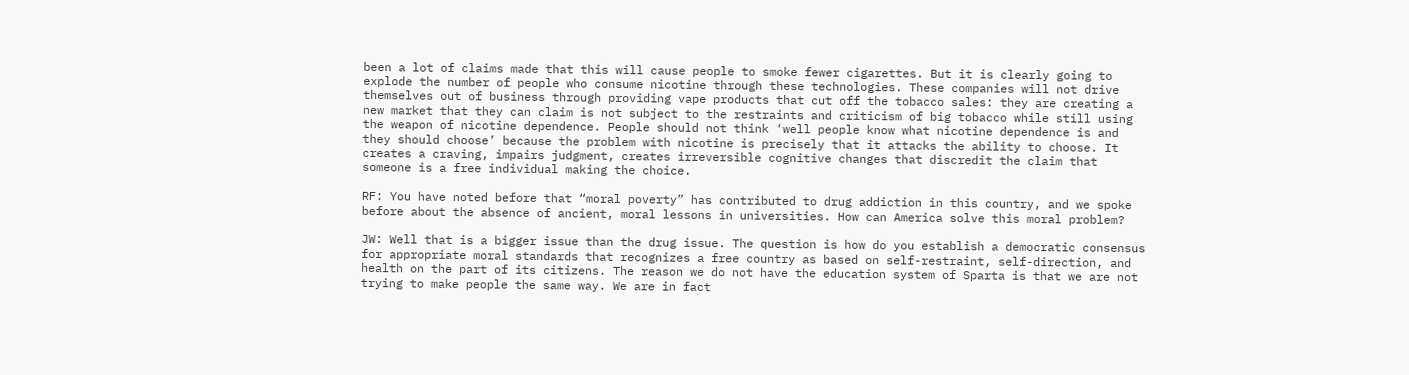been a lot of claims made that this will cause people to smoke fewer cigarettes. But it is clearly going to explode the number of people who consume nicotine through these technologies. These companies will not drive themselves out of business through providing vape products that cut off the tobacco sales: they are creating a new market that they can claim is not subject to the restraints and criticism of big tobacco while still using the weapon of nicotine dependence. People should not think ‘well people know what nicotine dependence is and they should choose’ because the problem with nicotine is precisely that it attacks the ability to choose. It creates a craving, impairs judgment, creates irreversible cognitive changes that discredit the claim that someone is a free individual making the choice.

RF: You have noted before that “moral poverty” has contributed to drug addiction in this country, and we spoke before about the absence of ancient, moral lessons in universities. How can America solve this moral problem?

JW: Well that is a bigger issue than the drug issue. The question is how do you establish a democratic consensus for appropriate moral standards that recognizes a free country as based on self-restraint, self-direction, and health on the part of its citizens. The reason we do not have the education system of Sparta is that we are not trying to make people the same way. We are in fact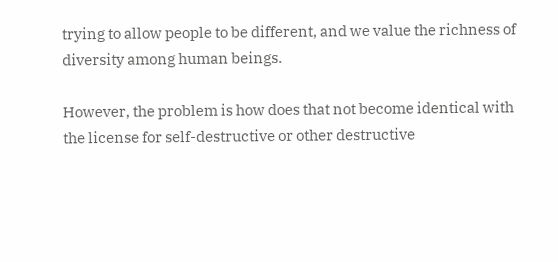trying to allow people to be different, and we value the richness of diversity among human beings.

However, the problem is how does that not become identical with the license for self-destructive or other destructive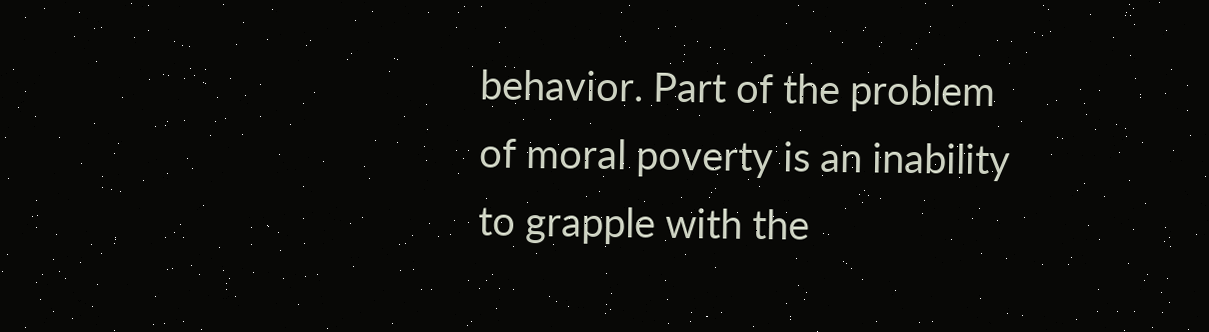behavior. Part of the problem of moral poverty is an inability to grapple with the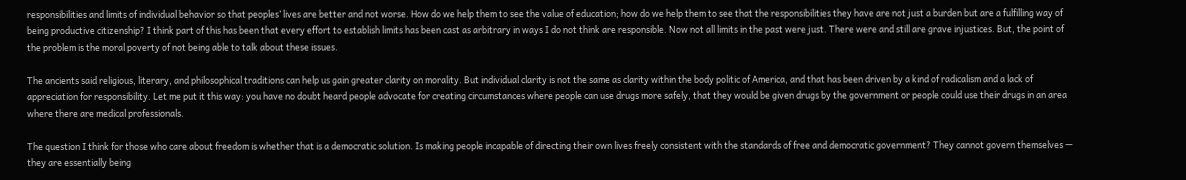responsibilities and limits of individual behavior so that peoples’ lives are better and not worse. How do we help them to see the value of education; how do we help them to see that the responsibilities they have are not just a burden but are a fulfilling way of being productive citizenship? I think part of this has been that every effort to establish limits has been cast as arbitrary in ways I do not think are responsible. Now not all limits in the past were just. There were and still are grave injustices. But, the point of the problem is the moral poverty of not being able to talk about these issues.

The ancients said religious, literary, and philosophical traditions can help us gain greater clarity on morality. But individual clarity is not the same as clarity within the body politic of America, and that has been driven by a kind of radicalism and a lack of appreciation for responsibility. Let me put it this way: you have no doubt heard people advocate for creating circumstances where people can use drugs more safely, that they would be given drugs by the government or people could use their drugs in an area where there are medical professionals.

The question I think for those who care about freedom is whether that is a democratic solution. Is making people incapable of directing their own lives freely consistent with the standards of free and democratic government? They cannot govern themselves — they are essentially being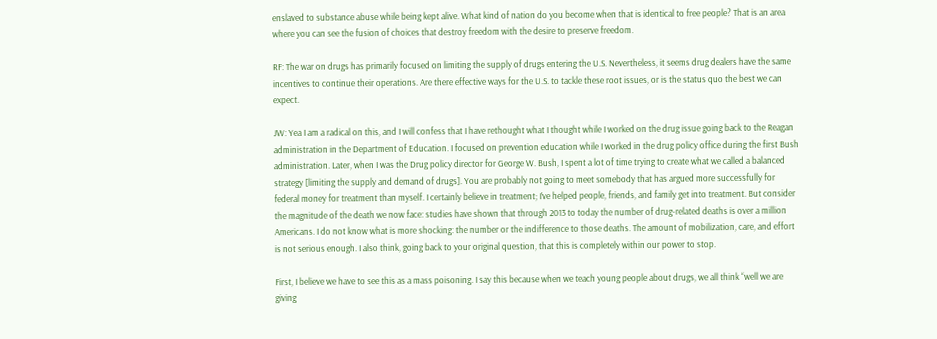enslaved to substance abuse while being kept alive. What kind of nation do you become when that is identical to free people? That is an area where you can see the fusion of choices that destroy freedom with the desire to preserve freedom.

RF: The war on drugs has primarily focused on limiting the supply of drugs entering the U.S. Nevertheless, it seems drug dealers have the same incentives to continue their operations. Are there effective ways for the U.S. to tackle these root issues, or is the status quo the best we can expect.

JW: Yea I am a radical on this, and I will confess that I have rethought what I thought while I worked on the drug issue going back to the Reagan administration in the Department of Education. I focused on prevention education while I worked in the drug policy office during the first Bush administration. Later, when I was the Drug policy director for George W. Bush, I spent a lot of time trying to create what we called a balanced strategy [limiting the supply and demand of drugs]. You are probably not going to meet somebody that has argued more successfully for federal money for treatment than myself. I certainly believe in treatment; I’ve helped people, friends, and family get into treatment. But consider the magnitude of the death we now face: studies have shown that through 2013 to today the number of drug-related deaths is over a million Americans. I do not know what is more shocking: the number or the indifference to those deaths. The amount of mobilization, care, and effort is not serious enough. I also think, going back to your original question, that this is completely within our power to stop.

First, I believe we have to see this as a mass poisoning. I say this because when we teach young people about drugs, we all think “well we are giving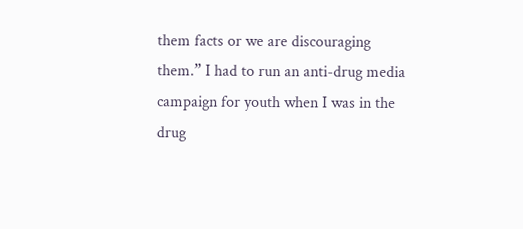them facts or we are discouraging them.” I had to run an anti-drug media campaign for youth when I was in the drug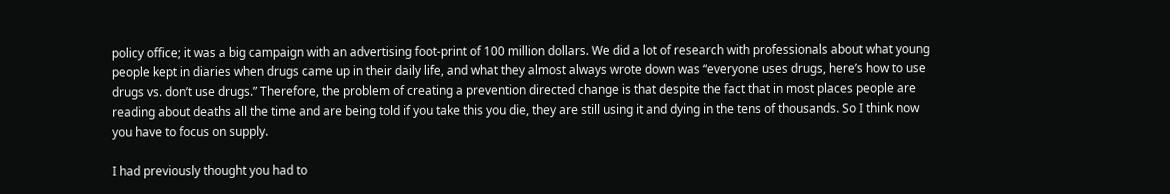policy office; it was a big campaign with an advertising foot-print of 100 million dollars. We did a lot of research with professionals about what young people kept in diaries when drugs came up in their daily life, and what they almost always wrote down was “everyone uses drugs, here’s how to use drugs vs. don’t use drugs.” Therefore, the problem of creating a prevention directed change is that despite the fact that in most places people are reading about deaths all the time and are being told if you take this you die, they are still using it and dying in the tens of thousands. So I think now you have to focus on supply.

I had previously thought you had to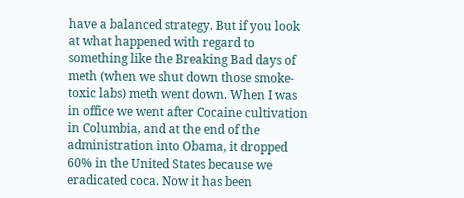have a balanced strategy. But if you look at what happened with regard to something like the Breaking Bad days of meth (when we shut down those smoke-toxic labs) meth went down. When I was in office we went after Cocaine cultivation in Columbia, and at the end of the administration into Obama, it dropped 60% in the United States because we eradicated coca. Now it has been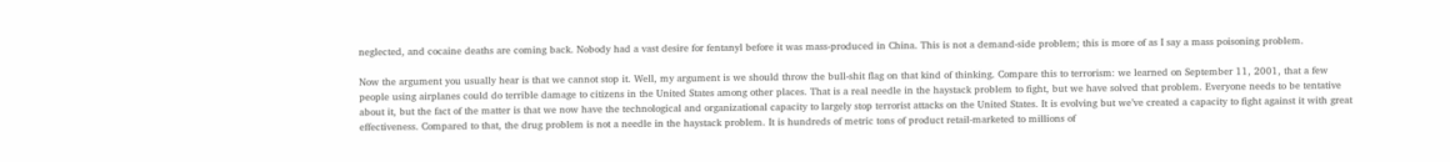neglected, and cocaine deaths are coming back. Nobody had a vast desire for fentanyl before it was mass-produced in China. This is not a demand-side problem; this is more of as I say a mass poisoning problem.

Now the argument you usually hear is that we cannot stop it. Well, my argument is we should throw the bull-shit flag on that kind of thinking. Compare this to terrorism: we learned on September 11, 2001, that a few people using airplanes could do terrible damage to citizens in the United States among other places. That is a real needle in the haystack problem to fight, but we have solved that problem. Everyone needs to be tentative about it, but the fact of the matter is that we now have the technological and organizational capacity to largely stop terrorist attacks on the United States. It is evolving but we’ve created a capacity to fight against it with great effectiveness. Compared to that, the drug problem is not a needle in the haystack problem. It is hundreds of metric tons of product retail-marketed to millions of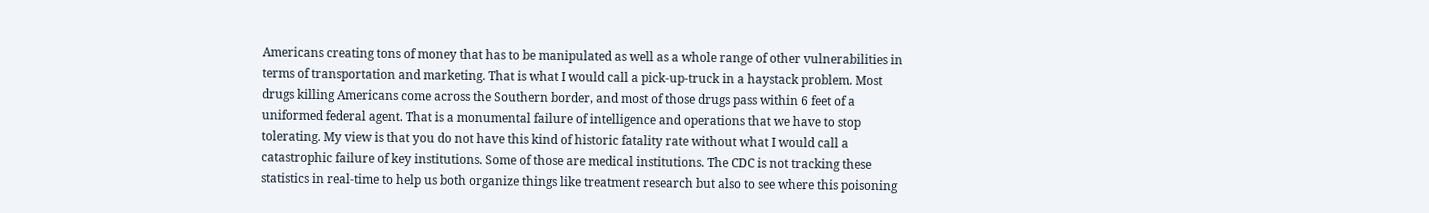Americans creating tons of money that has to be manipulated as well as a whole range of other vulnerabilities in terms of transportation and marketing. That is what I would call a pick-up-truck in a haystack problem. Most drugs killing Americans come across the Southern border, and most of those drugs pass within 6 feet of a uniformed federal agent. That is a monumental failure of intelligence and operations that we have to stop tolerating. My view is that you do not have this kind of historic fatality rate without what I would call a catastrophic failure of key institutions. Some of those are medical institutions. The CDC is not tracking these statistics in real-time to help us both organize things like treatment research but also to see where this poisoning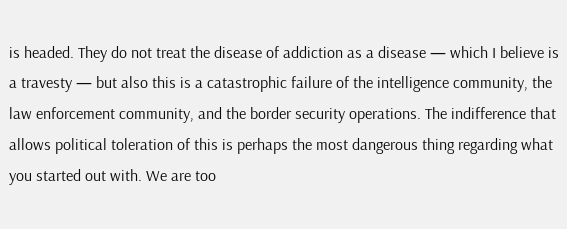is headed. They do not treat the disease of addiction as a disease — which I believe is a travesty — but also this is a catastrophic failure of the intelligence community, the law enforcement community, and the border security operations. The indifference that allows political toleration of this is perhaps the most dangerous thing regarding what you started out with. We are too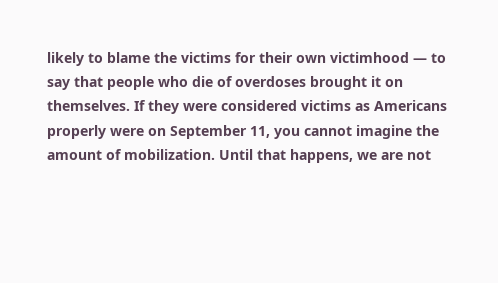likely to blame the victims for their own victimhood — to say that people who die of overdoses brought it on themselves. If they were considered victims as Americans properly were on September 11, you cannot imagine the amount of mobilization. Until that happens, we are not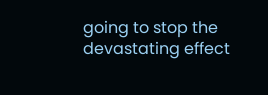going to stop the devastating effect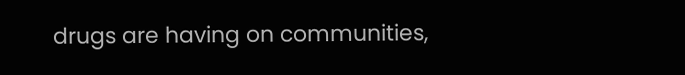drugs are having on communities,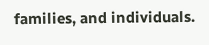families, and individuals.